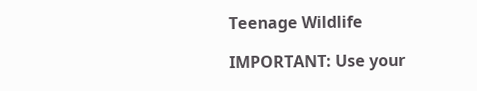Teenage Wildlife

IMPORTANT: Use your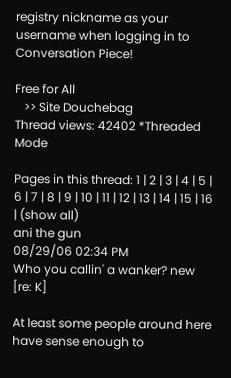registry nickname as your username when logging in to Conversation Piece!

Free for All
   >> Site Douchebag
Thread views: 42402 *Threaded Mode

Pages in this thread: 1 | 2 | 3 | 4 | 5 | 6 | 7 | 8 | 9 | 10 | 11 | 12 | 13 | 14 | 15 | 16 | (show all)
ani the gun
08/29/06 02:34 PM
Who you callin' a wanker? new [re: K]

At least some people around here have sense enough to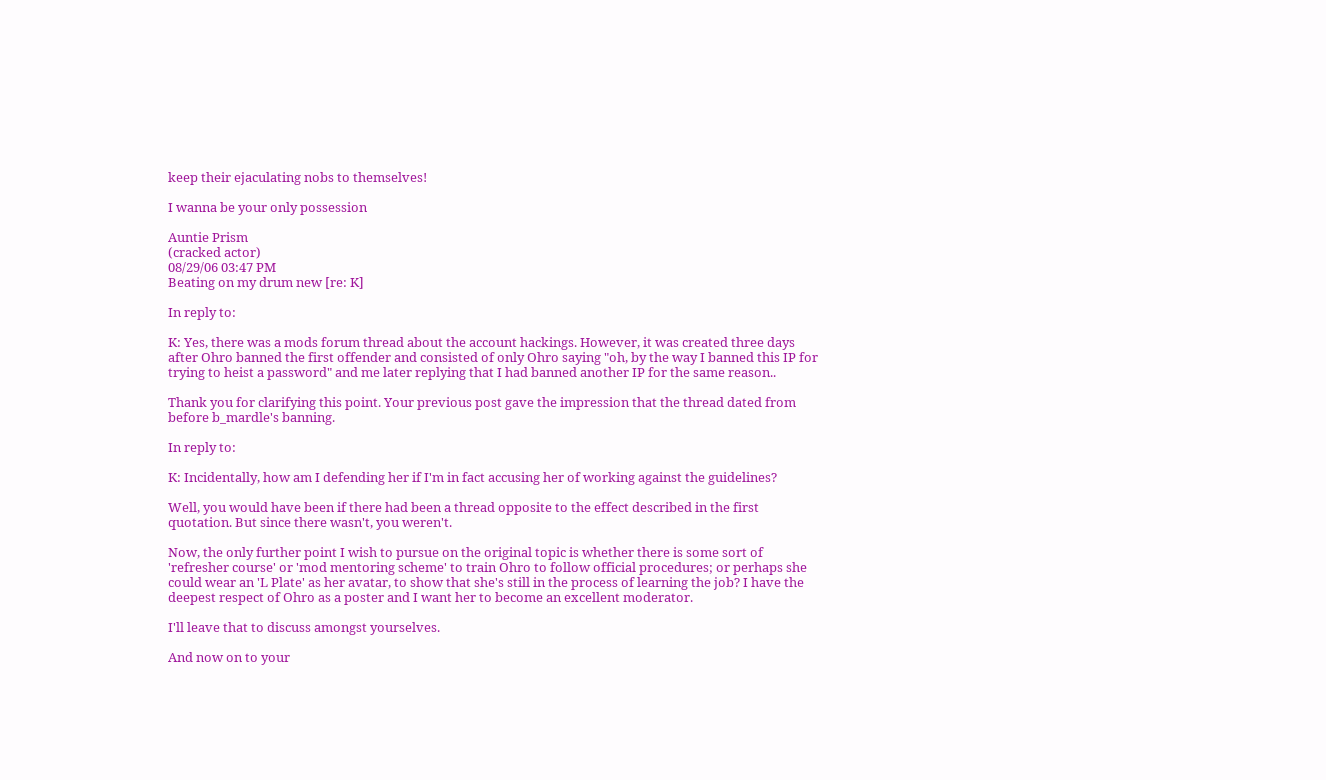keep their ejaculating nobs to themselves!

I wanna be your only possession

Auntie Prism
(cracked actor)
08/29/06 03:47 PM
Beating on my drum new [re: K]

In reply to:

K: Yes, there was a mods forum thread about the account hackings. However, it was created three days after Ohro banned the first offender and consisted of only Ohro saying "oh, by the way I banned this IP for trying to heist a password" and me later replying that I had banned another IP for the same reason..

Thank you for clarifying this point. Your previous post gave the impression that the thread dated from before b_mardle's banning.

In reply to:

K: Incidentally, how am I defending her if I'm in fact accusing her of working against the guidelines?

Well, you would have been if there had been a thread opposite to the effect described in the first quotation. But since there wasn't, you weren't.

Now, the only further point I wish to pursue on the original topic is whether there is some sort of 'refresher course' or 'mod mentoring scheme' to train Ohro to follow official procedures; or perhaps she could wear an 'L Plate' as her avatar, to show that she's still in the process of learning the job? I have the deepest respect of Ohro as a poster and I want her to become an excellent moderator.

I'll leave that to discuss amongst yourselves.

And now on to your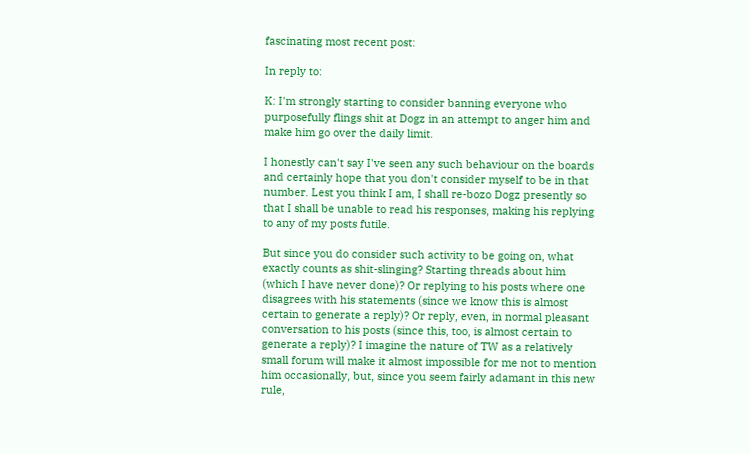fascinating most recent post:

In reply to:

K: I'm strongly starting to consider banning everyone who purposefully flings shit at Dogz in an attempt to anger him and make him go over the daily limit.

I honestly can't say I've seen any such behaviour on the boards and certainly hope that you don't consider myself to be in that number. Lest you think I am, I shall re-bozo Dogz presently so that I shall be unable to read his responses, making his replying to any of my posts futile.

But since you do consider such activity to be going on, what exactly counts as shit-slinging? Starting threads about him (which I have never done)? Or replying to his posts where one disagrees with his statements (since we know this is almost certain to generate a reply)? Or reply, even, in normal pleasant conversation to his posts (since this, too, is almost certain to generate a reply)? I imagine the nature of TW as a relatively small forum will make it almost impossible for me not to mention him occasionally, but, since you seem fairly adamant in this new rule,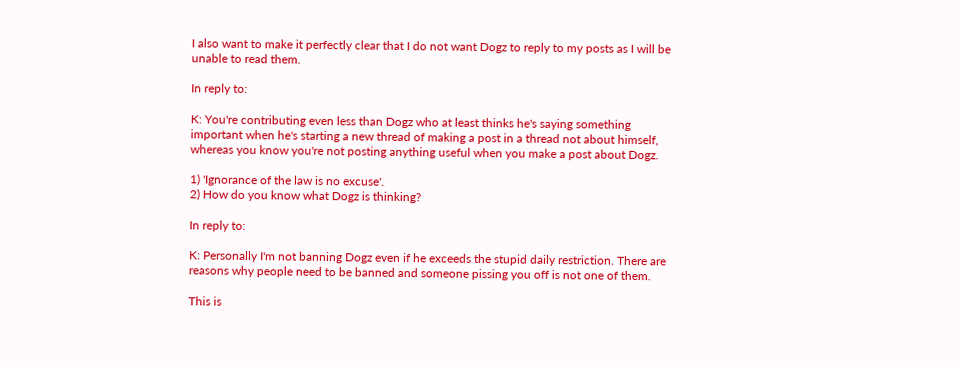I also want to make it perfectly clear that I do not want Dogz to reply to my posts as I will be unable to read them.

In reply to:

K: You're contributing even less than Dogz who at least thinks he's saying something important when he's starting a new thread of making a post in a thread not about himself, whereas you know you're not posting anything useful when you make a post about Dogz.

1) 'Ignorance of the law is no excuse'.
2) How do you know what Dogz is thinking?

In reply to:

K: Personally I'm not banning Dogz even if he exceeds the stupid daily restriction. There are reasons why people need to be banned and someone pissing you off is not one of them.

This is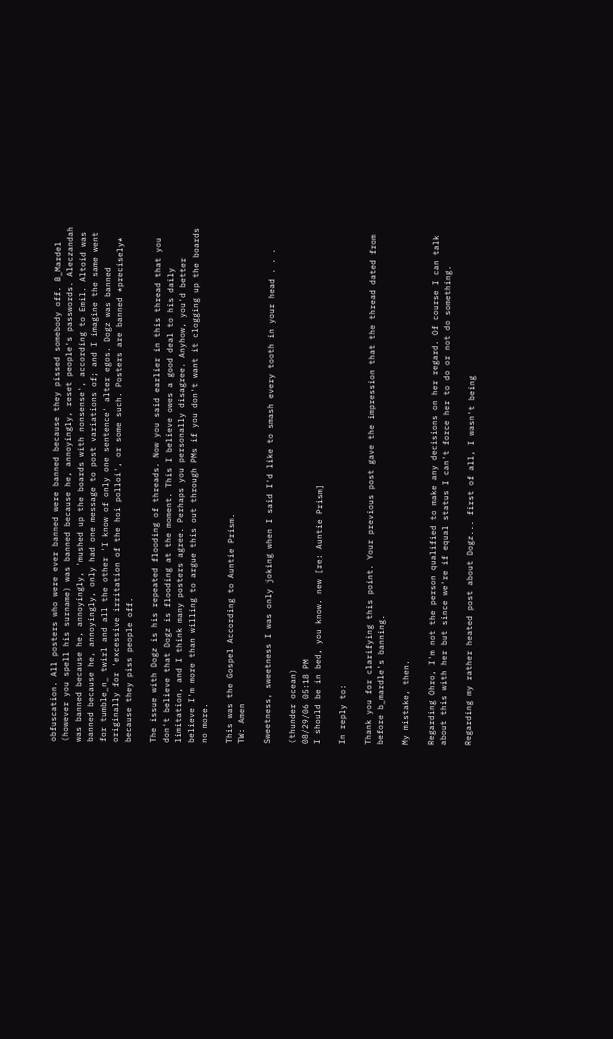obfuscation. All posters who were ever banned were banned because they pissed somebody off. B_Mardel (however you spell his surname) was banned because he, annoyingly, reset people's passwords. Aleczandah was banned because he, annoyingly, 'mushed up the boards with nonsense', according to Emil. Altoid was banned because he, annoyingly, only had one message to post variations of; and I imagine the same went for tumble_n_ twirl and all the other 'I know of only one sentence' alter egos. Dogz was banned originally for 'excessive irritation of the hoi polloi', or some such. Posters are banned *precisely* because they piss people off.

The issue with Dogz is his repeated flooding of threads. Now you said earlier in this thread that you don't believe that Dogz is flooding at the moment. This I believe owes a good deal to his daily limitation, and I think many posters agree. Perhaps you personally disagree. Anyhow, you'd better believe I'm more than willing to argue this out through PMs if you don't want it clogging up the boards no more.

This was the Gospel According to Auntie Prism.
TW: Amen

Sweetness, sweetness I was only joking when I said I'd like to smash every tooth in your head . . .

(thunder ocean)
08/29/06 05:18 PM
I should be in bed, you know. new [re: Auntie Prism]

In reply to:

Thank you for clarifying this point. Your previous post gave the impression that the thread dated from before b_mardle's banning.

My mistake, then.

Regarding Ohro, I'm not the person qualified to make any decisions on her regard. Of course I can talk about this with her but since we're if equal status I can't force her to do or not do something.

Regarding my rather heated post about Dogz... first of all, I wasn't being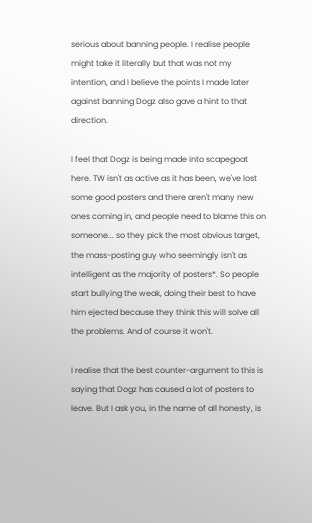serious about banning people. I realise people might take it literally but that was not my intention, and I believe the points I made later against banning Dogz also gave a hint to that direction.

I feel that Dogz is being made into scapegoat here. TW isn't as active as it has been, we've lost some good posters and there aren't many new ones coming in, and people need to blame this on someone... so they pick the most obvious target, the mass-posting guy who seemingly isn't as intelligent as the majority of posters*. So people start bullying the weak, doing their best to have him ejected because they think this will solve all the problems. And of course it won't.

I realise that the best counter-argument to this is saying that Dogz has caused a lot of posters to leave. But I ask you, in the name of all honesty, is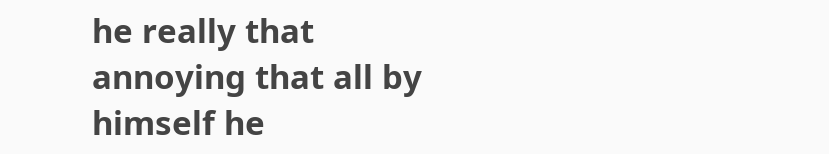he really that annoying that all by himself he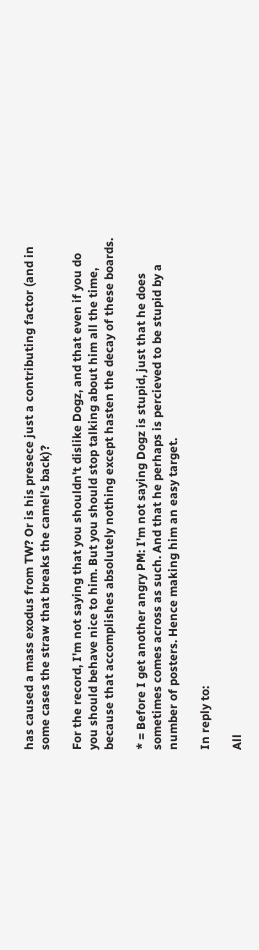has caused a mass exodus from TW? Or is his presece just a contributing factor (and in some cases the straw that breaks the camel's back)?

For the record, I'm not saying that you shouldn't dislike Dogz, and that even if you do you should behave nice to him. But you should stop talking about him all the time, because that accomplishes absolutely nothing except hasten the decay of these boards.

* = Before I get another angry PM: I'm not saying Dogz is stupid, just that he does sometimes comes across as such. And that he perhaps is percieved to be stupid by a number of posters. Hence making him an easy target.

In reply to:

All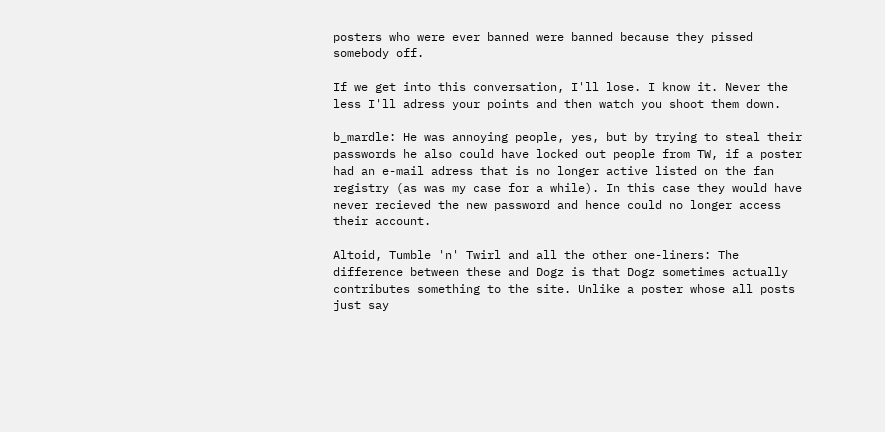posters who were ever banned were banned because they pissed somebody off.

If we get into this conversation, I'll lose. I know it. Never the less I'll adress your points and then watch you shoot them down.

b_mardle: He was annoying people, yes, but by trying to steal their passwords he also could have locked out people from TW, if a poster had an e-mail adress that is no longer active listed on the fan registry (as was my case for a while). In this case they would have never recieved the new password and hence could no longer access their account.

Altoid, Tumble 'n' Twirl and all the other one-liners: The difference between these and Dogz is that Dogz sometimes actually contributes something to the site. Unlike a poster whose all posts just say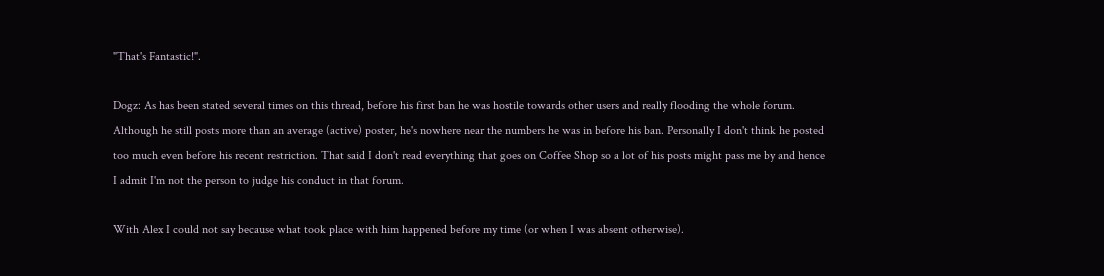"That's Fantastic!".

Dogz: As has been stated several times on this thread, before his first ban he was hostile towards other users and really flooding the whole forum. Although he still posts more than an average (active) poster, he's nowhere near the numbers he was in before his ban. Personally I don't think he posted too much even before his recent restriction. That said I don't read everything that goes on Coffee Shop so a lot of his posts might pass me by and hence I admit I'm not the person to judge his conduct in that forum.

With Alex I could not say because what took place with him happened before my time (or when I was absent otherwise).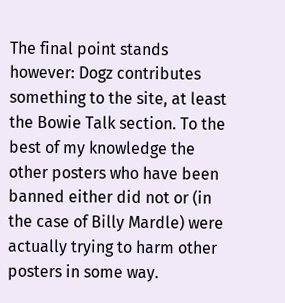The final point stands however: Dogz contributes something to the site, at least the Bowie Talk section. To the best of my knowledge the other posters who have been banned either did not or (in the case of Billy Mardle) were actually trying to harm other posters in some way.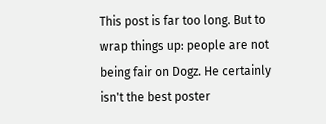This post is far too long. But to wrap things up: people are not being fair on Dogz. He certainly isn't the best poster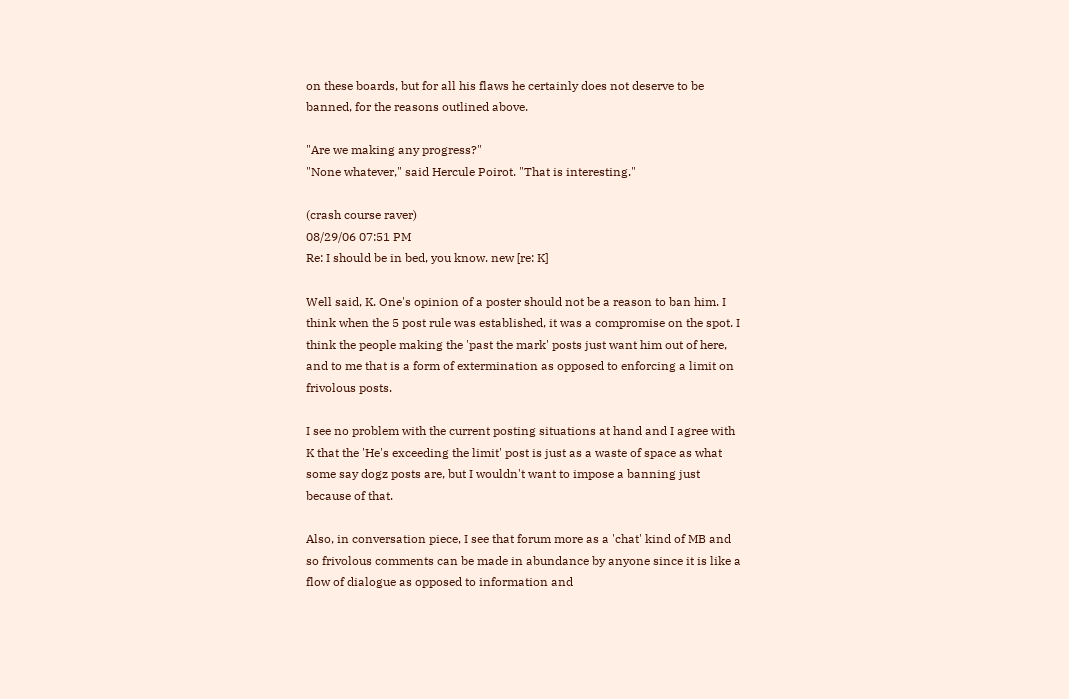on these boards, but for all his flaws he certainly does not deserve to be banned, for the reasons outlined above.

"Are we making any progress?"
"None whatever," said Hercule Poirot. "That is interesting."

(crash course raver)
08/29/06 07:51 PM
Re: I should be in bed, you know. new [re: K]

Well said, K. One's opinion of a poster should not be a reason to ban him. I think when the 5 post rule was established, it was a compromise on the spot. I think the people making the 'past the mark' posts just want him out of here, and to me that is a form of extermination as opposed to enforcing a limit on frivolous posts.

I see no problem with the current posting situations at hand and I agree with K that the 'He's exceeding the limit' post is just as a waste of space as what some say dogz posts are, but I wouldn't want to impose a banning just because of that.

Also, in conversation piece, I see that forum more as a 'chat' kind of MB and so frivolous comments can be made in abundance by anyone since it is like a flow of dialogue as opposed to information and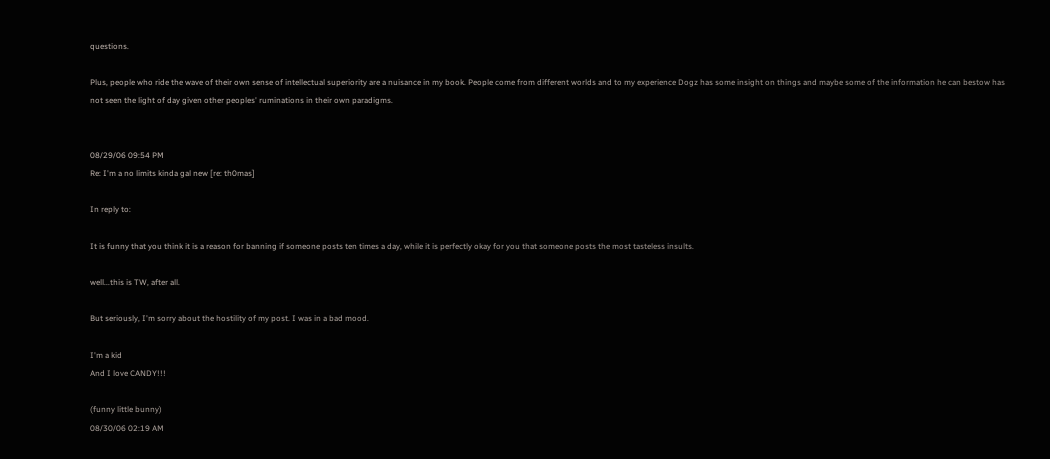questions.

Plus, people who ride the wave of their own sense of intellectual superiority are a nuisance in my book. People come from different worlds and to my experience Dogz has some insight on things and maybe some of the information he can bestow has not seen the light of day given other peoples' ruminations in their own paradigms.


08/29/06 09:54 PM
Re: I'm a no limits kinda gal new [re: th0mas]

In reply to:

It is funny that you think it is a reason for banning if someone posts ten times a day, while it is perfectly okay for you that someone posts the most tasteless insults.

well...this is TW, after all.

But seriously, I'm sorry about the hostility of my post. I was in a bad mood.

I'm a kid
And I love CANDY!!!

(funny little bunny)
08/30/06 02:19 AM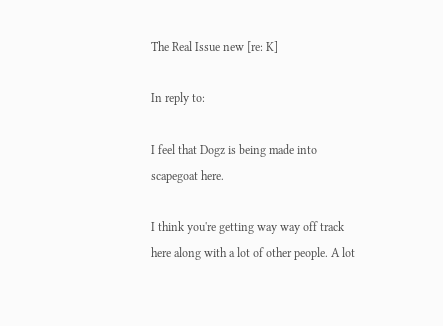The Real Issue new [re: K]

In reply to:

I feel that Dogz is being made into scapegoat here.

I think you're getting way way off track here along with a lot of other people. A lot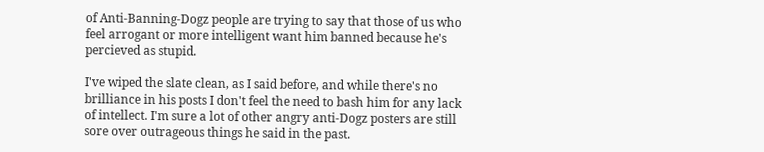of Anti-Banning-Dogz people are trying to say that those of us who feel arrogant or more intelligent want him banned because he's percieved as stupid.

I've wiped the slate clean, as I said before, and while there's no brilliance in his posts I don't feel the need to bash him for any lack of intellect. I'm sure a lot of other angry anti-Dogz posters are still sore over outrageous things he said in the past.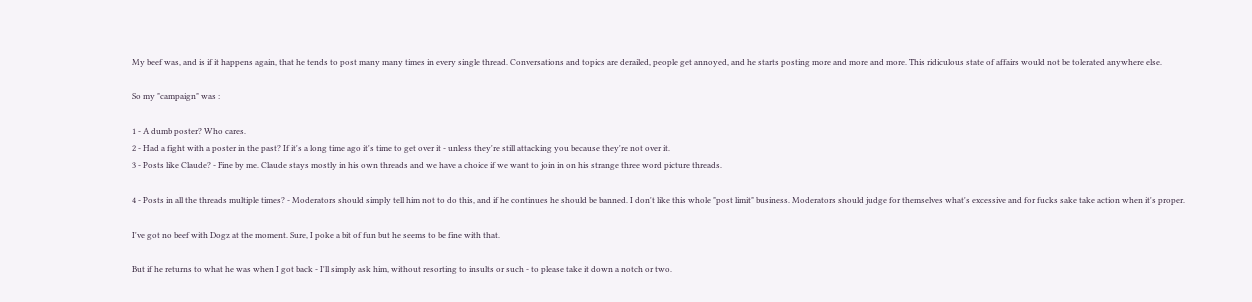My beef was, and is if it happens again, that he tends to post many many times in every single thread. Conversations and topics are derailed, people get annoyed, and he starts posting more and more and more. This ridiculous state of affairs would not be tolerated anywhere else.

So my "campaign" was :

1 - A dumb poster? Who cares.
2 - Had a fight with a poster in the past? If it's a long time ago it's time to get over it - unless they're still attacking you because they're not over it.
3 - Posts like Claude? - Fine by me. Claude stays mostly in his own threads and we have a choice if we want to join in on his strange three word picture threads.

4 - Posts in all the threads multiple times? - Moderators should simply tell him not to do this, and if he continues he should be banned. I don't like this whole "post limit" business. Moderators should judge for themselves what's excessive and for fucks sake take action when it's proper.

I've got no beef with Dogz at the moment. Sure, I poke a bit of fun but he seems to be fine with that.

But if he returns to what he was when I got back - I'll simply ask him, without resorting to insults or such - to please take it down a notch or two.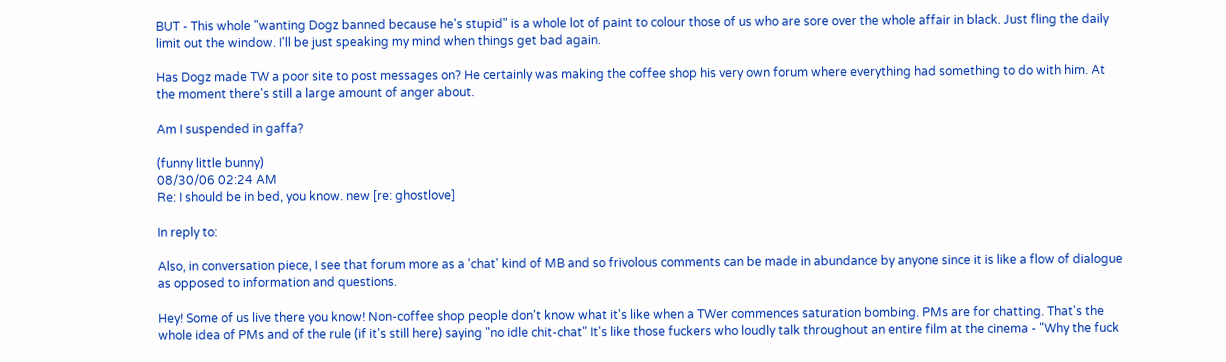BUT - This whole "wanting Dogz banned because he's stupid" is a whole lot of paint to colour those of us who are sore over the whole affair in black. Just fling the daily limit out the window. I'll be just speaking my mind when things get bad again.

Has Dogz made TW a poor site to post messages on? He certainly was making the coffee shop his very own forum where everything had something to do with him. At the moment there's still a large amount of anger about.

Am I suspended in gaffa?

(funny little bunny)
08/30/06 02:24 AM
Re: I should be in bed, you know. new [re: ghostlove]

In reply to:

Also, in conversation piece, I see that forum more as a 'chat' kind of MB and so frivolous comments can be made in abundance by anyone since it is like a flow of dialogue as opposed to information and questions.

Hey! Some of us live there you know! Non-coffee shop people don't know what it's like when a TWer commences saturation bombing. PMs are for chatting. That's the whole idea of PMs and of the rule (if it's still here) saying "no idle chit-chat" It's like those fuckers who loudly talk throughout an entire film at the cinema - "Why the fuck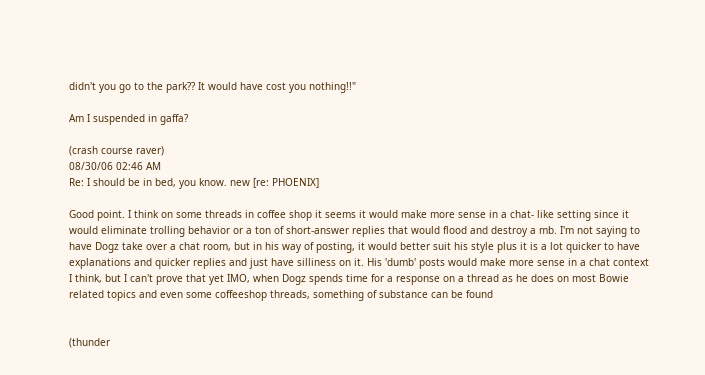didn't you go to the park?? It would have cost you nothing!!"

Am I suspended in gaffa?

(crash course raver)
08/30/06 02:46 AM
Re: I should be in bed, you know. new [re: PHOENIX]

Good point. I think on some threads in coffee shop it seems it would make more sense in a chat- like setting since it would eliminate trolling behavior or a ton of short-answer replies that would flood and destroy a mb. I'm not saying to have Dogz take over a chat room, but in his way of posting, it would better suit his style plus it is a lot quicker to have explanations and quicker replies and just have silliness on it. His 'dumb' posts would make more sense in a chat context I think, but I can't prove that yet IMO, when Dogz spends time for a response on a thread as he does on most Bowie related topics and even some coffeeshop threads, something of substance can be found


(thunder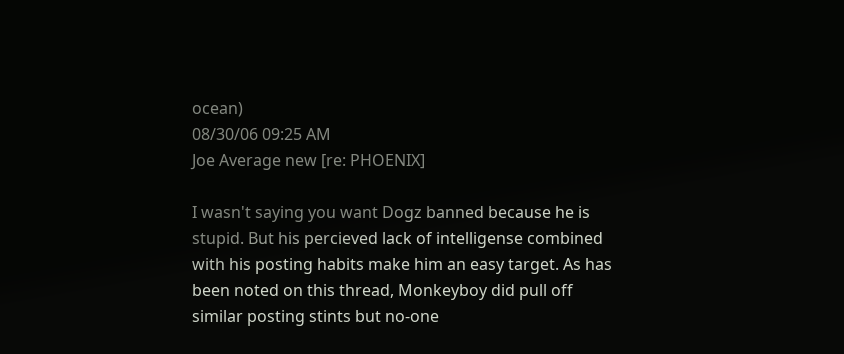ocean)
08/30/06 09:25 AM
Joe Average new [re: PHOENIX]

I wasn't saying you want Dogz banned because he is stupid. But his percieved lack of intelligense combined with his posting habits make him an easy target. As has been noted on this thread, Monkeyboy did pull off similar posting stints but no-one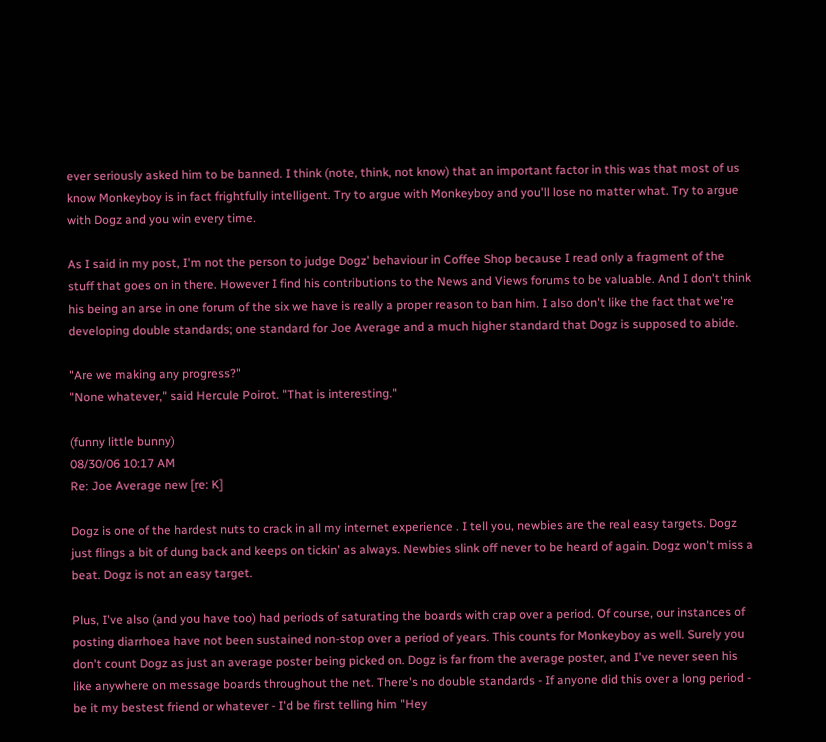ever seriously asked him to be banned. I think (note, think, not know) that an important factor in this was that most of us know Monkeyboy is in fact frightfully intelligent. Try to argue with Monkeyboy and you'll lose no matter what. Try to argue with Dogz and you win every time.

As I said in my post, I'm not the person to judge Dogz' behaviour in Coffee Shop because I read only a fragment of the stuff that goes on in there. However I find his contributions to the News and Views forums to be valuable. And I don't think his being an arse in one forum of the six we have is really a proper reason to ban him. I also don't like the fact that we're developing double standards; one standard for Joe Average and a much higher standard that Dogz is supposed to abide.

"Are we making any progress?"
"None whatever," said Hercule Poirot. "That is interesting."

(funny little bunny)
08/30/06 10:17 AM
Re: Joe Average new [re: K]

Dogz is one of the hardest nuts to crack in all my internet experience . I tell you, newbies are the real easy targets. Dogz just flings a bit of dung back and keeps on tickin' as always. Newbies slink off never to be heard of again. Dogz won't miss a beat. Dogz is not an easy target.

Plus, I've also (and you have too) had periods of saturating the boards with crap over a period. Of course, our instances of posting diarrhoea have not been sustained non-stop over a period of years. This counts for Monkeyboy as well. Surely you don't count Dogz as just an average poster being picked on. Dogz is far from the average poster, and I've never seen his like anywhere on message boards throughout the net. There's no double standards - If anyone did this over a long period - be it my bestest friend or whatever - I'd be first telling him "Hey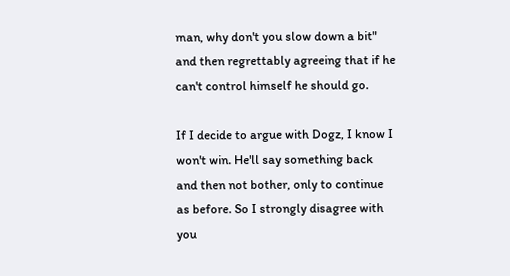man, why don't you slow down a bit" and then regrettably agreeing that if he can't control himself he should go.

If I decide to argue with Dogz, I know I won't win. He'll say something back and then not bother, only to continue as before. So I strongly disagree with you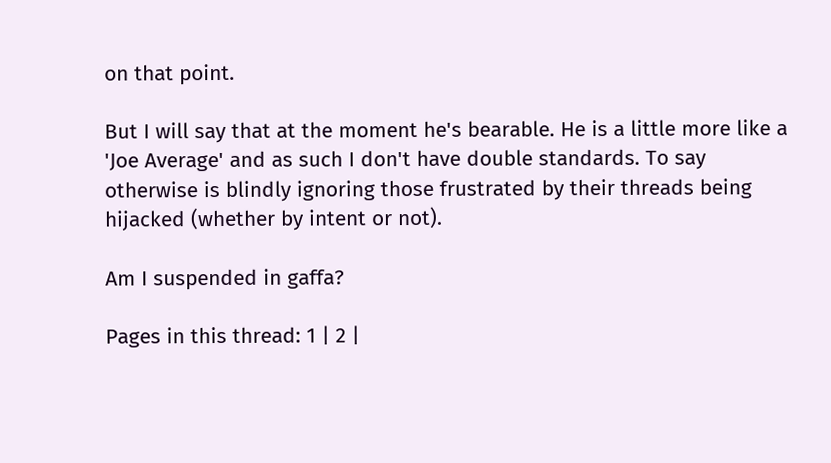on that point.

But I will say that at the moment he's bearable. He is a little more like a 'Joe Average' and as such I don't have double standards. To say otherwise is blindly ignoring those frustrated by their threads being hijacked (whether by intent or not).

Am I suspended in gaffa?

Pages in this thread: 1 | 2 |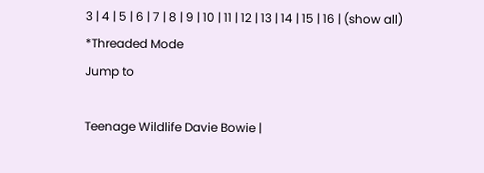3 | 4 | 5 | 6 | 7 | 8 | 9 | 10 | 11 | 12 | 13 | 14 | 15 | 16 | (show all)
*Threaded Mode
Jump to

Teenage Wildlife Davie Bowie |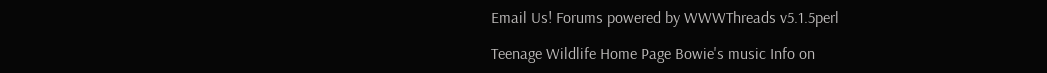Email Us! Forums powered by WWWThreads v5.1.5perl

Teenage Wildlife Home Page Bowie's music Info on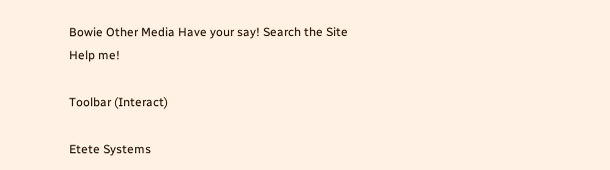Bowie Other Media Have your say! Search the Site Help me!

Toolbar (Interact)

Etete Systems